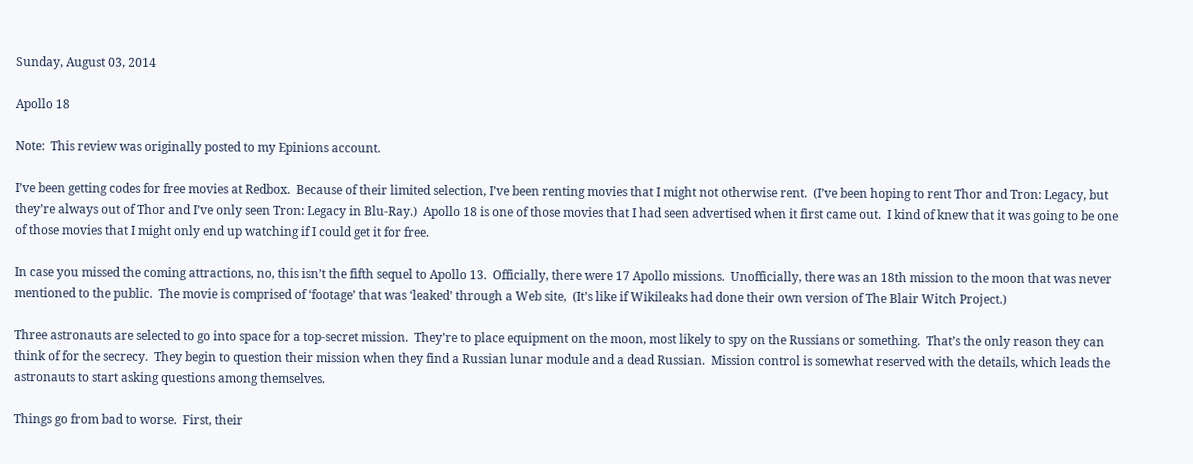Sunday, August 03, 2014

Apollo 18

Note:  This review was originally posted to my Epinions account.

I’ve been getting codes for free movies at Redbox.  Because of their limited selection, I’ve been renting movies that I might not otherwise rent.  (I’ve been hoping to rent Thor and Tron: Legacy, but they’re always out of Thor and I’ve only seen Tron: Legacy in Blu-Ray.)  Apollo 18 is one of those movies that I had seen advertised when it first came out.  I kind of knew that it was going to be one of those movies that I might only end up watching if I could get it for free.

In case you missed the coming attractions, no, this isn’t the fifth sequel to Apollo 13.  Officially, there were 17 Apollo missions.  Unofficially, there was an 18th mission to the moon that was never mentioned to the public.  The movie is comprised of ‘footage’ that was ‘leaked’ through a Web site,  (It’s like if Wikileaks had done their own version of The Blair Witch Project.)

Three astronauts are selected to go into space for a top-secret mission.  They’re to place equipment on the moon, most likely to spy on the Russians or something.  That’s the only reason they can think of for the secrecy.  They begin to question their mission when they find a Russian lunar module and a dead Russian.  Mission control is somewhat reserved with the details, which leads the astronauts to start asking questions among themselves.

Things go from bad to worse.  First, their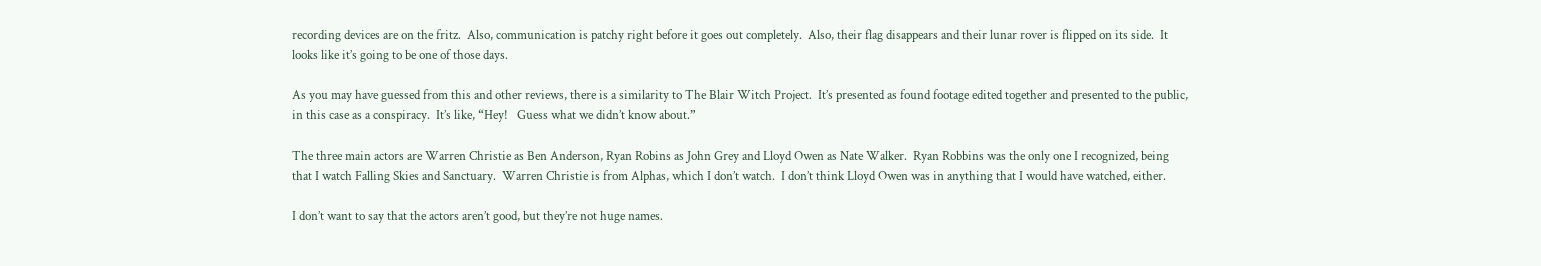recording devices are on the fritz.  Also, communication is patchy right before it goes out completely.  Also, their flag disappears and their lunar rover is flipped on its side.  It looks like it’s going to be one of those days.

As you may have guessed from this and other reviews, there is a similarity to The Blair Witch Project.  It’s presented as found footage edited together and presented to the public, in this case as a conspiracy.  It’s like, “Hey!   Guess what we didn’t know about.”

The three main actors are Warren Christie as Ben Anderson, Ryan Robins as John Grey and Lloyd Owen as Nate Walker.  Ryan Robbins was the only one I recognized, being that I watch Falling Skies and Sanctuary.  Warren Christie is from Alphas, which I don’t watch.  I don’t think Lloyd Owen was in anything that I would have watched, either.

I don’t want to say that the actors aren’t good, but they’re not huge names.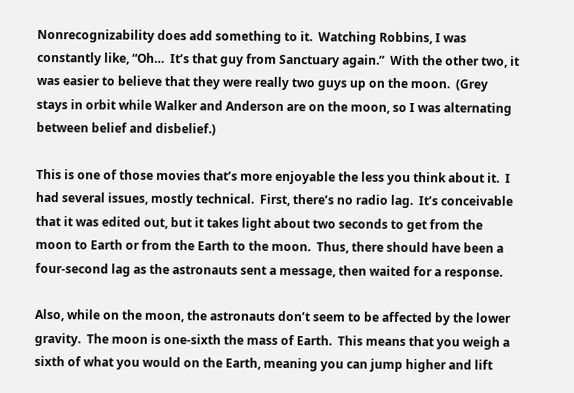Nonrecognizability does add something to it.  Watching Robbins, I was constantly like, “Oh…  It’s that guy from Sanctuary again.”  With the other two, it was easier to believe that they were really two guys up on the moon.  (Grey stays in orbit while Walker and Anderson are on the moon, so I was alternating between belief and disbelief.)

This is one of those movies that’s more enjoyable the less you think about it.  I had several issues, mostly technical.  First, there’s no radio lag.  It’s conceivable that it was edited out, but it takes light about two seconds to get from the moon to Earth or from the Earth to the moon.  Thus, there should have been a four-second lag as the astronauts sent a message, then waited for a response.

Also, while on the moon, the astronauts don’t seem to be affected by the lower gravity.  The moon is one-sixth the mass of Earth.  This means that you weigh a sixth of what you would on the Earth, meaning you can jump higher and lift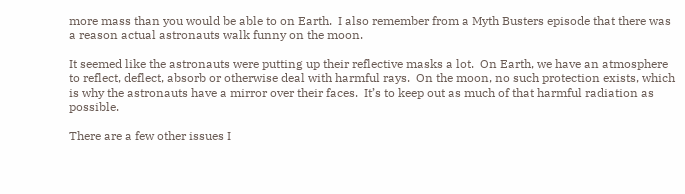more mass than you would be able to on Earth.  I also remember from a Myth Busters episode that there was a reason actual astronauts walk funny on the moon.

It seemed like the astronauts were putting up their reflective masks a lot.  On Earth, we have an atmosphere to reflect, deflect, absorb or otherwise deal with harmful rays.  On the moon, no such protection exists, which is why the astronauts have a mirror over their faces.  It’s to keep out as much of that harmful radiation as possible.

There are a few other issues I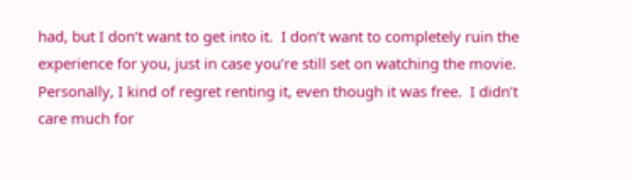had, but I don’t want to get into it.  I don’t want to completely ruin the experience for you, just in case you’re still set on watching the movie.  Personally, I kind of regret renting it, even though it was free.  I didn’t care much for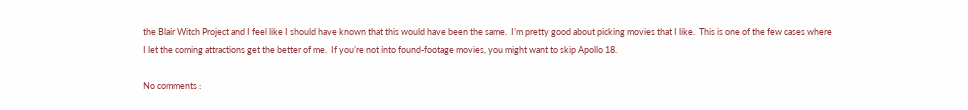the Blair Witch Project and I feel like I should have known that this would have been the same.  I’m pretty good about picking movies that I like.  This is one of the few cases where I let the coming attractions get the better of me.  If you’re not into found-footage movies, you might want to skip Apollo 18.

No comments :